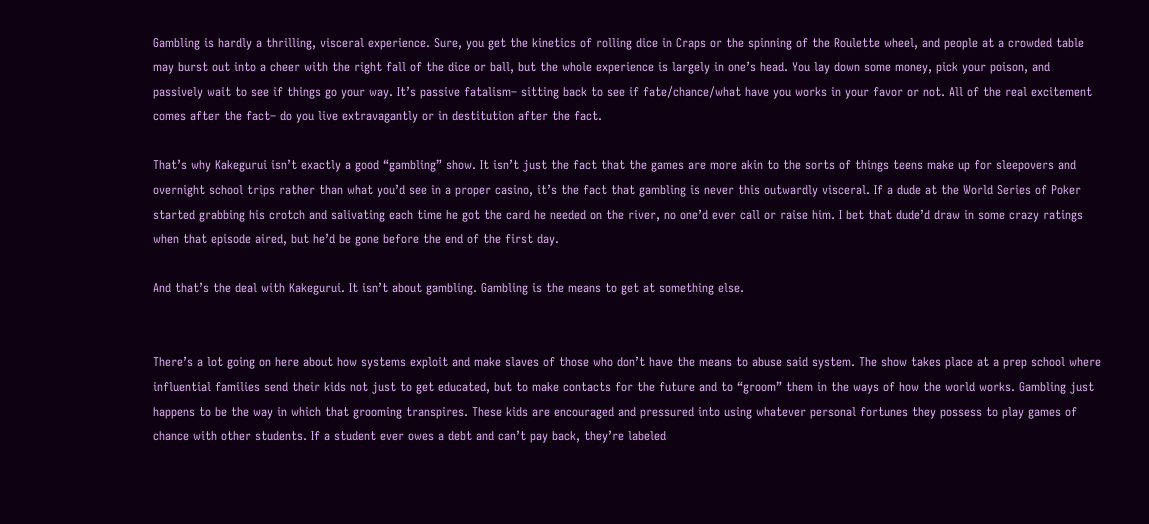Gambling is hardly a thrilling, visceral experience. Sure, you get the kinetics of rolling dice in Craps or the spinning of the Roulette wheel, and people at a crowded table may burst out into a cheer with the right fall of the dice or ball, but the whole experience is largely in one’s head. You lay down some money, pick your poison, and passively wait to see if things go your way. It’s passive fatalism– sitting back to see if fate/chance/what have you works in your favor or not. All of the real excitement comes after the fact– do you live extravagantly or in destitution after the fact.

That’s why Kakegurui isn’t exactly a good “gambling” show. It isn’t just the fact that the games are more akin to the sorts of things teens make up for sleepovers and overnight school trips rather than what you’d see in a proper casino, it’s the fact that gambling is never this outwardly visceral. If a dude at the World Series of Poker started grabbing his crotch and salivating each time he got the card he needed on the river, no one’d ever call or raise him. I bet that dude’d draw in some crazy ratings when that episode aired, but he’d be gone before the end of the first day.

And that’s the deal with Kakegurui. It isn’t about gambling. Gambling is the means to get at something else.


There’s a lot going on here about how systems exploit and make slaves of those who don’t have the means to abuse said system. The show takes place at a prep school where influential families send their kids not just to get educated, but to make contacts for the future and to “groom” them in the ways of how the world works. Gambling just happens to be the way in which that grooming transpires. These kids are encouraged and pressured into using whatever personal fortunes they possess to play games of chance with other students. If a student ever owes a debt and can’t pay back, they’re labeled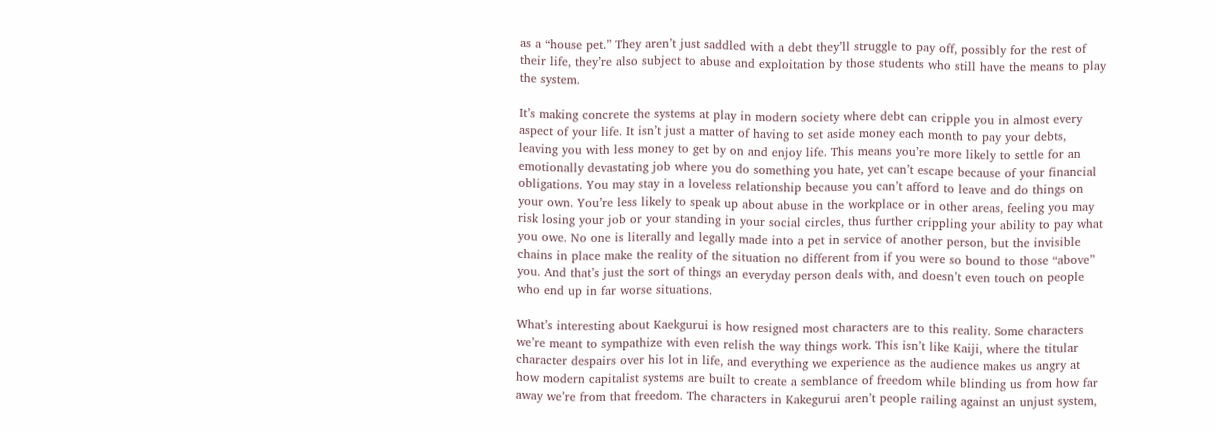as a “house pet.” They aren’t just saddled with a debt they’ll struggle to pay off, possibly for the rest of their life, they’re also subject to abuse and exploitation by those students who still have the means to play the system.

It’s making concrete the systems at play in modern society where debt can cripple you in almost every aspect of your life. It isn’t just a matter of having to set aside money each month to pay your debts, leaving you with less money to get by on and enjoy life. This means you’re more likely to settle for an emotionally devastating job where you do something you hate, yet can’t escape because of your financial obligations. You may stay in a loveless relationship because you can’t afford to leave and do things on your own. You’re less likely to speak up about abuse in the workplace or in other areas, feeling you may risk losing your job or your standing in your social circles, thus further crippling your ability to pay what you owe. No one is literally and legally made into a pet in service of another person, but the invisible chains in place make the reality of the situation no different from if you were so bound to those “above” you. And that’s just the sort of things an everyday person deals with, and doesn’t even touch on people who end up in far worse situations.

What’s interesting about Kaekgurui is how resigned most characters are to this reality. Some characters we’re meant to sympathize with even relish the way things work. This isn’t like Kaiji, where the titular character despairs over his lot in life, and everything we experience as the audience makes us angry at how modern capitalist systems are built to create a semblance of freedom while blinding us from how far away we’re from that freedom. The characters in Kakegurui aren’t people railing against an unjust system,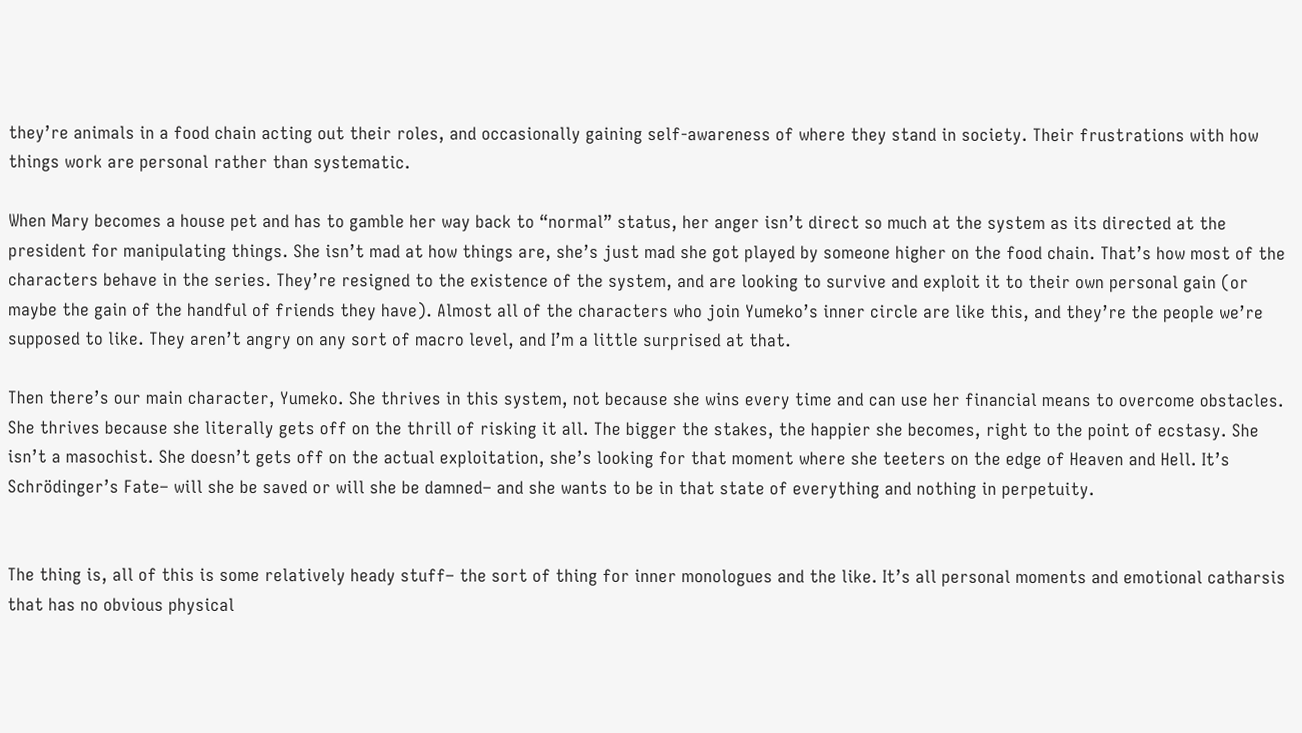they’re animals in a food chain acting out their roles, and occasionally gaining self-awareness of where they stand in society. Their frustrations with how things work are personal rather than systematic.

When Mary becomes a house pet and has to gamble her way back to “normal” status, her anger isn’t direct so much at the system as its directed at the president for manipulating things. She isn’t mad at how things are, she’s just mad she got played by someone higher on the food chain. That’s how most of the characters behave in the series. They’re resigned to the existence of the system, and are looking to survive and exploit it to their own personal gain (or maybe the gain of the handful of friends they have). Almost all of the characters who join Yumeko’s inner circle are like this, and they’re the people we’re supposed to like. They aren’t angry on any sort of macro level, and I’m a little surprised at that.

Then there’s our main character, Yumeko. She thrives in this system, not because she wins every time and can use her financial means to overcome obstacles. She thrives because she literally gets off on the thrill of risking it all. The bigger the stakes, the happier she becomes, right to the point of ecstasy. She isn’t a masochist. She doesn’t gets off on the actual exploitation, she’s looking for that moment where she teeters on the edge of Heaven and Hell. It’s Schrödinger’s Fate– will she be saved or will she be damned– and she wants to be in that state of everything and nothing in perpetuity.


The thing is, all of this is some relatively heady stuff– the sort of thing for inner monologues and the like. It’s all personal moments and emotional catharsis that has no obvious physical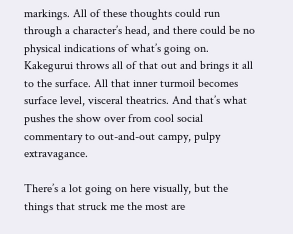markings. All of these thoughts could run through a character’s head, and there could be no physical indications of what’s going on. Kakegurui throws all of that out and brings it all to the surface. All that inner turmoil becomes surface level, visceral theatrics. And that’s what pushes the show over from cool social commentary to out-and-out campy, pulpy extravagance.

There’s a lot going on here visually, but the things that struck me the most are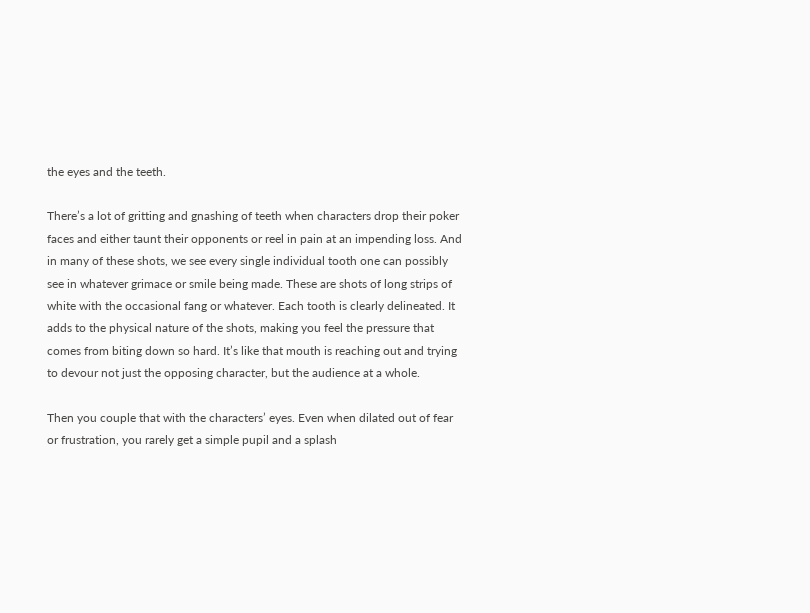the eyes and the teeth.

There’s a lot of gritting and gnashing of teeth when characters drop their poker faces and either taunt their opponents or reel in pain at an impending loss. And in many of these shots, we see every single individual tooth one can possibly see in whatever grimace or smile being made. These are shots of long strips of white with the occasional fang or whatever. Each tooth is clearly delineated. It adds to the physical nature of the shots, making you feel the pressure that comes from biting down so hard. It’s like that mouth is reaching out and trying to devour not just the opposing character, but the audience at a whole.

Then you couple that with the characters’ eyes. Even when dilated out of fear or frustration, you rarely get a simple pupil and a splash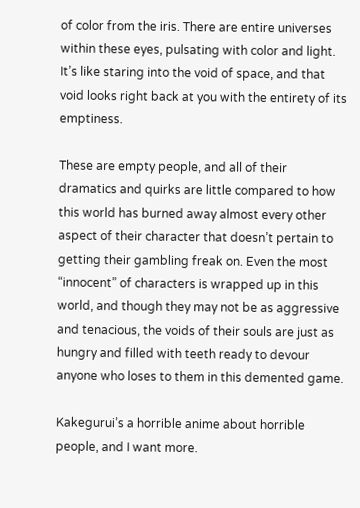of color from the iris. There are entire universes within these eyes, pulsating with color and light. It’s like staring into the void of space, and that void looks right back at you with the entirety of its emptiness.

These are empty people, and all of their dramatics and quirks are little compared to how this world has burned away almost every other aspect of their character that doesn’t pertain to getting their gambling freak on. Even the most “innocent” of characters is wrapped up in this world, and though they may not be as aggressive and tenacious, the voids of their souls are just as hungry and filled with teeth ready to devour anyone who loses to them in this demented game.

Kakegurui’s a horrible anime about horrible people, and I want more.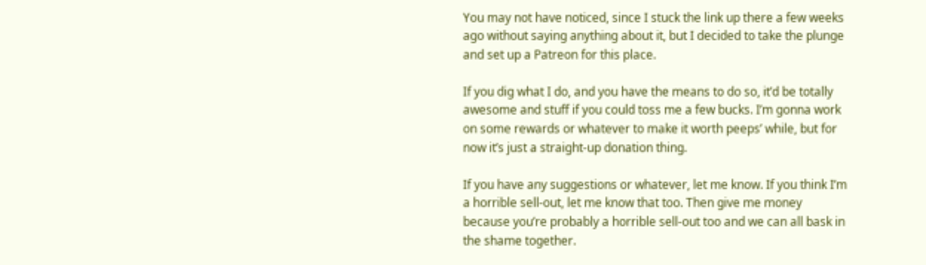You may not have noticed, since I stuck the link up there a few weeks ago without saying anything about it, but I decided to take the plunge and set up a Patreon for this place.

If you dig what I do, and you have the means to do so, it’d be totally awesome and stuff if you could toss me a few bucks. I’m gonna work on some rewards or whatever to make it worth peeps’ while, but for now it’s just a straight-up donation thing.

If you have any suggestions or whatever, let me know. If you think I’m a horrible sell-out, let me know that too. Then give me money because you’re probably a horrible sell-out too and we can all bask in the shame together.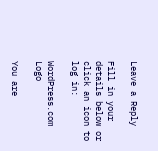Leave a Reply

Fill in your details below or click an icon to log in:

WordPress.com Logo

You are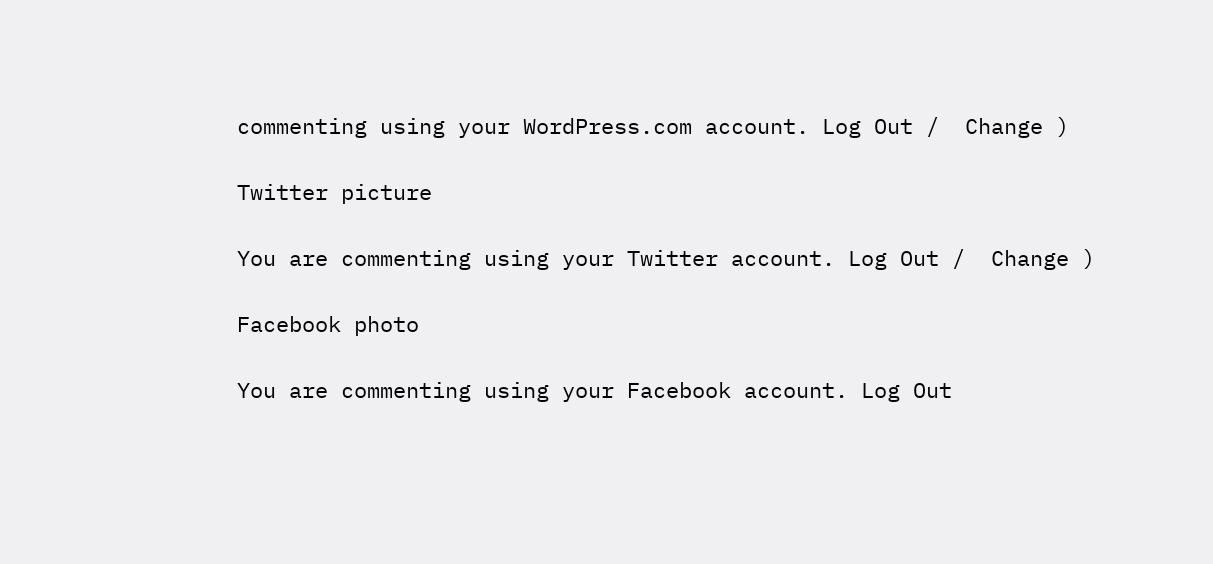commenting using your WordPress.com account. Log Out /  Change )

Twitter picture

You are commenting using your Twitter account. Log Out /  Change )

Facebook photo

You are commenting using your Facebook account. Log Out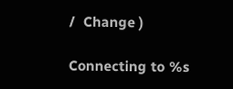/  Change )

Connecting to %s